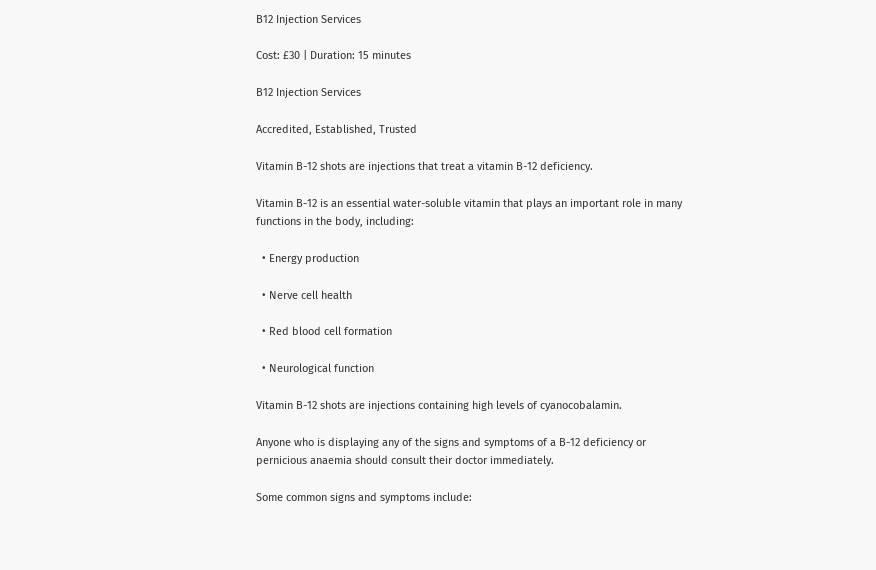B12 Injection Services

Cost: £30 | Duration: 15 minutes

B12 Injection Services

Accredited, Established, Trusted

Vitamin B-12 shots are injections that treat a vitamin B-12 deficiency.

Vitamin B-12 is an essential water-soluble vitamin that plays an important role in many functions in the body, including:

  • Energy production

  • Nerve cell health

  • Red blood cell formation

  • Neurological function

Vitamin B-12 shots are injections containing high levels of cyanocobalamin.

Anyone who is displaying any of the signs and symptoms of a B-12 deficiency or pernicious anaemia should consult their doctor immediately.

Some common signs and symptoms include: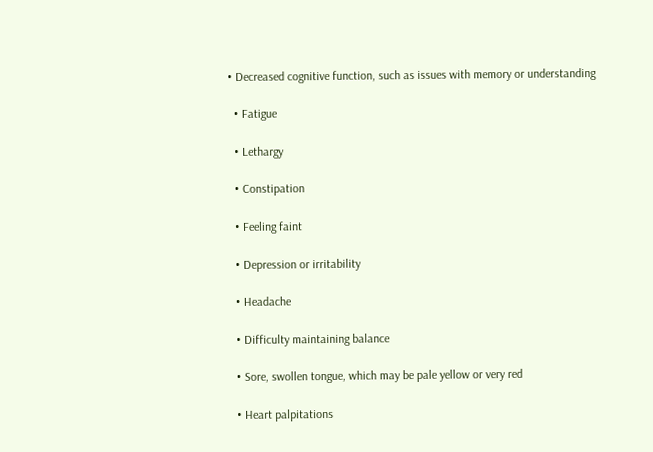• Decreased cognitive function, such as issues with memory or understanding

  • Fatigue

  • Lethargy

  • Constipation

  • Feeling faint

  • Depression or irritability

  • Headache

  • Difficulty maintaining balance

  • Sore, swollen tongue, which may be pale yellow or very red

  • Heart palpitations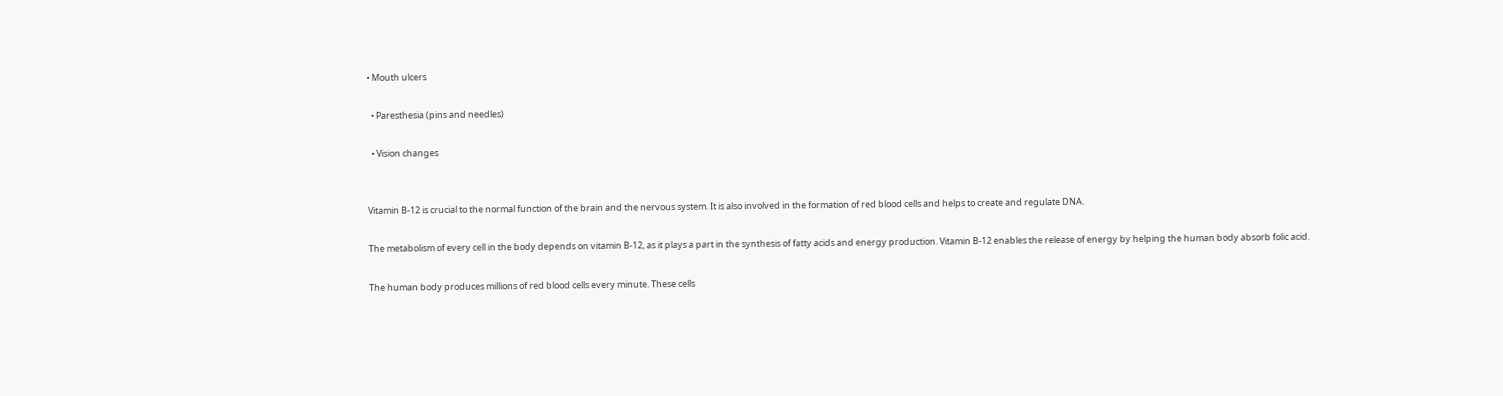• Mouth ulcers

  • Paresthesia (pins and needles)

  • Vision changes


Vitamin B-12 is crucial to the normal function of the brain and the nervous system. It is also involved in the formation of red blood cells and helps to create and regulate DNA.

The metabolism of every cell in the body depends on vitamin B-12, as it plays a part in the synthesis of fatty acids and energy production. Vitamin B-12 enables the release of energy by helping the human body absorb folic acid.

The human body produces millions of red blood cells every minute. These cells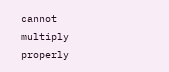cannot multiply properly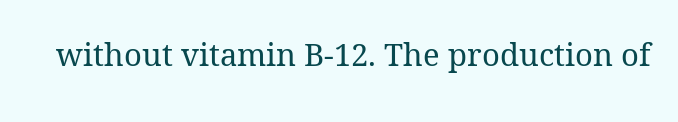without vitamin B-12. The production of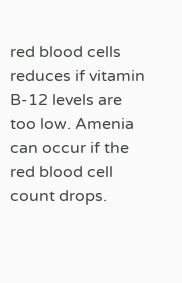red blood cells reduces if vitamin B-12 levels are too low. Amenia can occur if the red blood cell count drops.